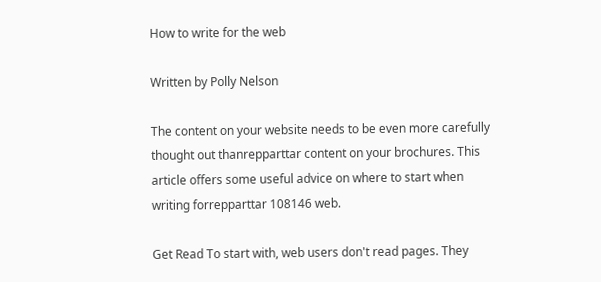How to write for the web

Written by Polly Nelson

The content on your website needs to be even more carefully thought out thanrepparttar content on your brochures. This article offers some useful advice on where to start when writing forrepparttar 108146 web.

Get Read To start with, web users don't read pages. They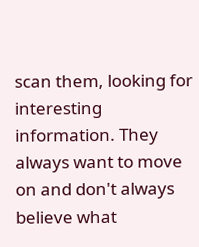scan them, looking for interesting information. They always want to move on and don't always believe what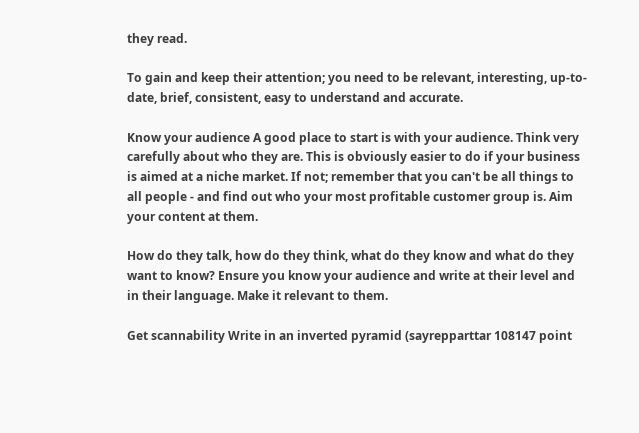they read.

To gain and keep their attention; you need to be relevant, interesting, up-to-date, brief, consistent, easy to understand and accurate.

Know your audience A good place to start is with your audience. Think very carefully about who they are. This is obviously easier to do if your business is aimed at a niche market. If not; remember that you can't be all things to all people - and find out who your most profitable customer group is. Aim your content at them.

How do they talk, how do they think, what do they know and what do they want to know? Ensure you know your audience and write at their level and in their language. Make it relevant to them.

Get scannability Write in an inverted pyramid (sayrepparttar 108147 point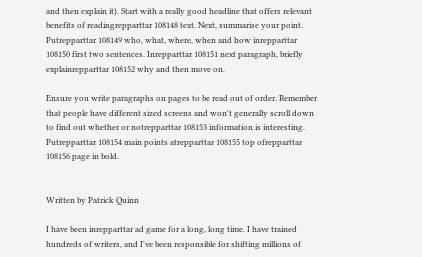and then explain it). Start with a really good headline that offers relevant benefits of readingrepparttar 108148 text. Next, summarise your point. Putrepparttar 108149 who, what, where, when and how inrepparttar 108150 first two sentences. Inrepparttar 108151 next paragraph, briefly explainrepparttar 108152 why and then move on.

Ensure you write paragraphs on pages to be read out of order. Remember that people have different sized screens and won't generally scroll down to find out whether or notrepparttar 108153 information is interesting. Putrepparttar 108154 main points atrepparttar 108155 top ofrepparttar 108156 page in bold.


Written by Patrick Quinn

I have been inrepparttar ad game for a long, long time. I have trained hundreds of writers, and I've been responsible for shifting millions of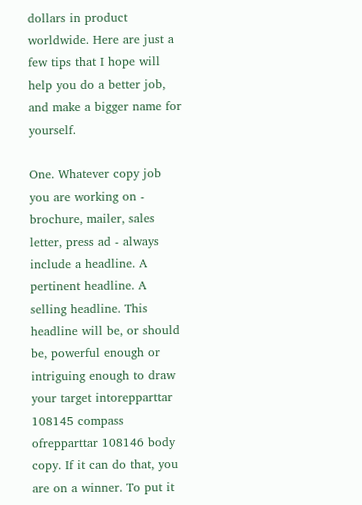dollars in product worldwide. Here are just a few tips that I hope will help you do a better job, and make a bigger name for yourself.

One. Whatever copy job you are working on - brochure, mailer, sales letter, press ad - always include a headline. A pertinent headline. A selling headline. This headline will be, or should be, powerful enough or intriguing enough to draw your target intorepparttar 108145 compass ofrepparttar 108146 body copy. If it can do that, you are on a winner. To put it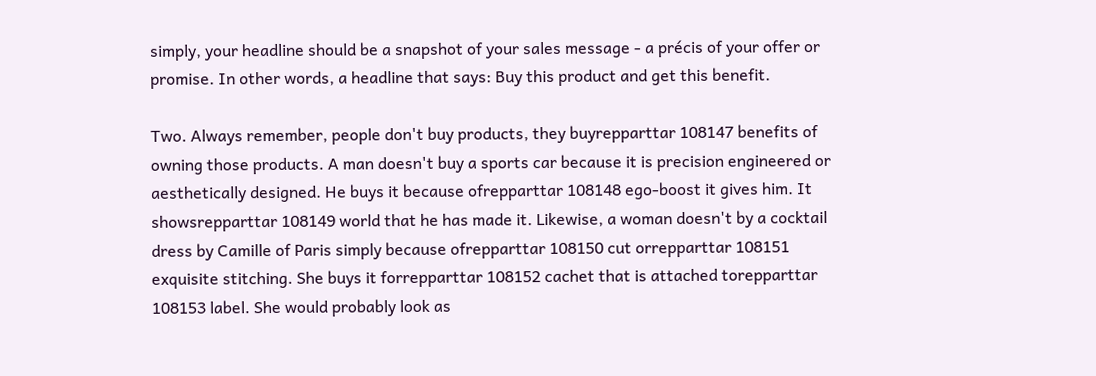simply, your headline should be a snapshot of your sales message - a précis of your offer or promise. In other words, a headline that says: Buy this product and get this benefit.

Two. Always remember, people don't buy products, they buyrepparttar 108147 benefits of owning those products. A man doesn't buy a sports car because it is precision engineered or aesthetically designed. He buys it because ofrepparttar 108148 ego-boost it gives him. It showsrepparttar 108149 world that he has made it. Likewise, a woman doesn't by a cocktail dress by Camille of Paris simply because ofrepparttar 108150 cut orrepparttar 108151 exquisite stitching. She buys it forrepparttar 108152 cachet that is attached torepparttar 108153 label. She would probably look as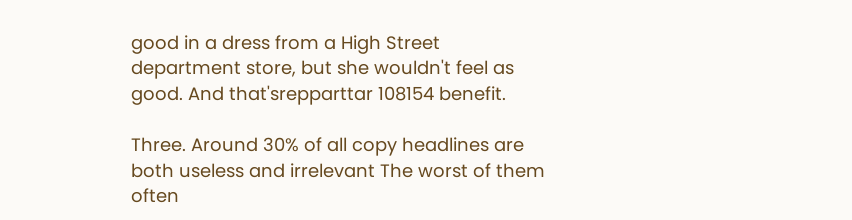good in a dress from a High Street department store, but she wouldn't feel as good. And that'srepparttar 108154 benefit.

Three. Around 30% of all copy headlines are both useless and irrelevant The worst of them often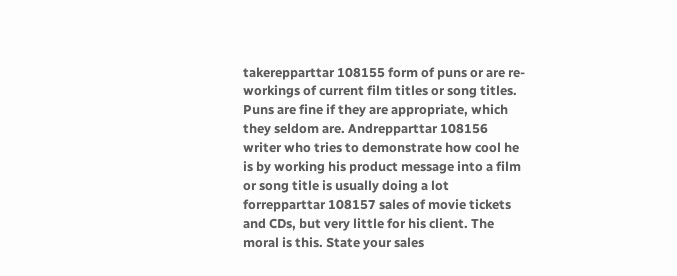takerepparttar 108155 form of puns or are re-workings of current film titles or song titles. Puns are fine if they are appropriate, which they seldom are. Andrepparttar 108156 writer who tries to demonstrate how cool he is by working his product message into a film or song title is usually doing a lot forrepparttar 108157 sales of movie tickets and CDs, but very little for his client. The moral is this. State your sales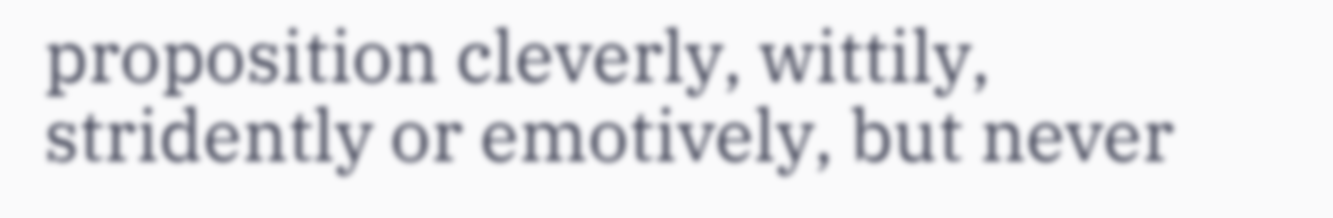proposition cleverly, wittily, stridently or emotively, but never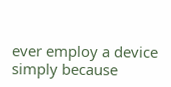ever employ a device simply because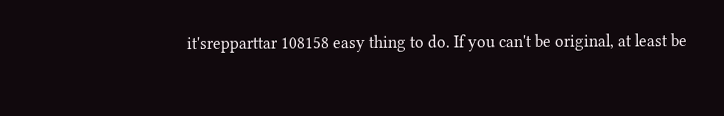it'srepparttar 108158 easy thing to do. If you can't be original, at least be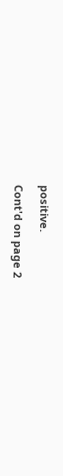positive.

Cont'd on page 2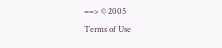==> © 2005
Terms of Use